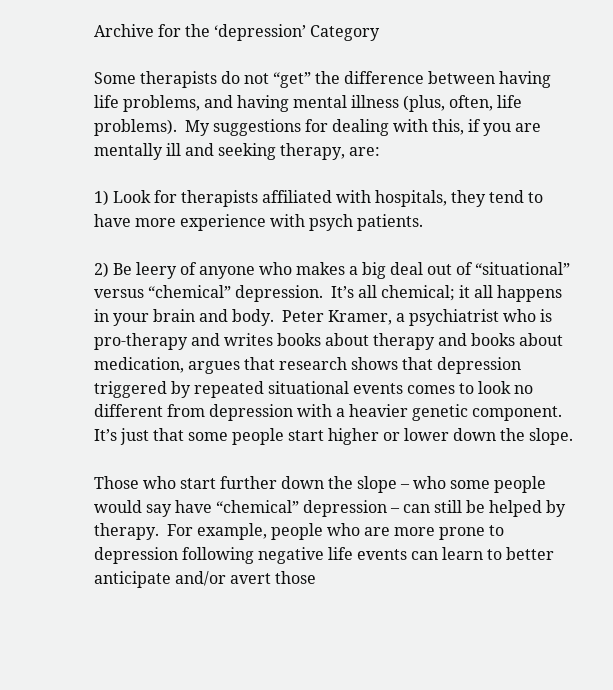Archive for the ‘depression’ Category

Some therapists do not “get” the difference between having life problems, and having mental illness (plus, often, life problems).  My suggestions for dealing with this, if you are mentally ill and seeking therapy, are:

1) Look for therapists affiliated with hospitals, they tend to have more experience with psych patients.

2) Be leery of anyone who makes a big deal out of “situational” versus “chemical” depression.  It’s all chemical; it all happens in your brain and body.  Peter Kramer, a psychiatrist who is pro-therapy and writes books about therapy and books about medication, argues that research shows that depression triggered by repeated situational events comes to look no different from depression with a heavier genetic component.  It’s just that some people start higher or lower down the slope.

Those who start further down the slope – who some people would say have “chemical” depression – can still be helped by therapy.  For example, people who are more prone to depression following negative life events can learn to better anticipate and/or avert those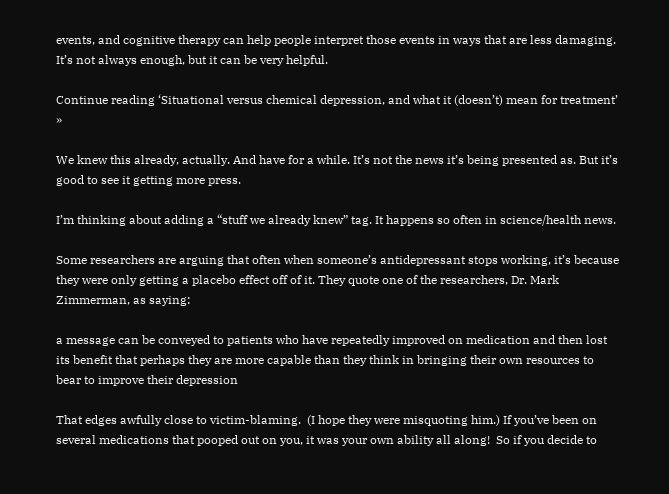events, and cognitive therapy can help people interpret those events in ways that are less damaging.  It’s not always enough, but it can be very helpful.

Continue reading ‘Situational versus chemical depression, and what it (doesn’t) mean for treatment’ »

We knew this already, actually. And have for a while. It’s not the news it’s being presented as. But it’s good to see it getting more press.

I’m thinking about adding a “stuff we already knew” tag. It happens so often in science/health news.

Some researchers are arguing that often when someone’s antidepressant stops working, it’s because they were only getting a placebo effect off of it. They quote one of the researchers, Dr. Mark Zimmerman, as saying:

a message can be conveyed to patients who have repeatedly improved on medication and then lost its benefit that perhaps they are more capable than they think in bringing their own resources to bear to improve their depression

That edges awfully close to victim-blaming.  (I hope they were misquoting him.) If you’ve been on several medications that pooped out on you, it was your own ability all along!  So if you decide to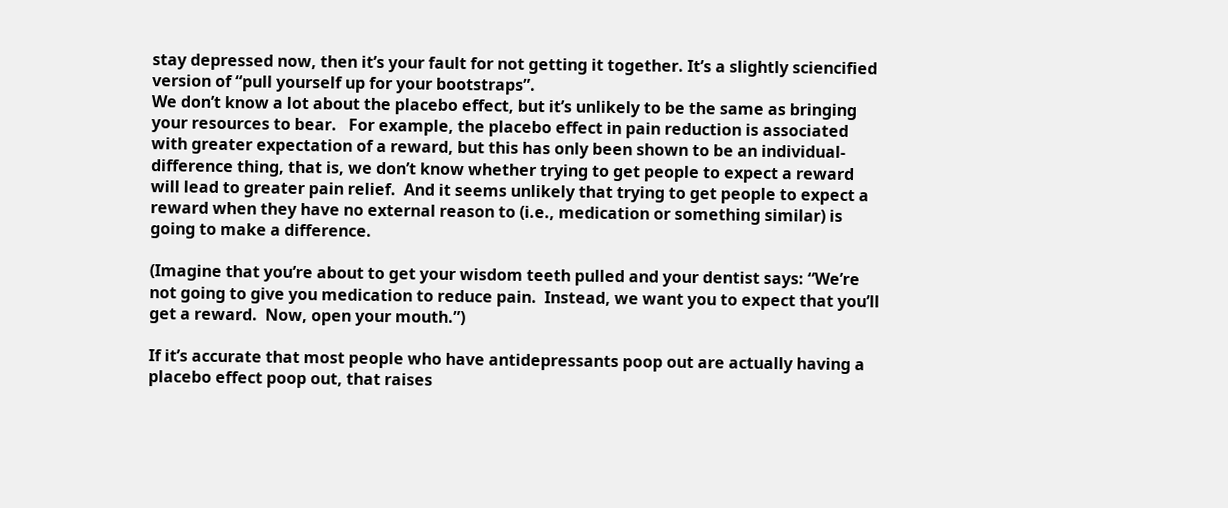stay depressed now, then it’s your fault for not getting it together. It’s a slightly sciencified version of “pull yourself up for your bootstraps”.
We don’t know a lot about the placebo effect, but it’s unlikely to be the same as bringing your resources to bear.   For example, the placebo effect in pain reduction is associated with greater expectation of a reward, but this has only been shown to be an individual-difference thing, that is, we don’t know whether trying to get people to expect a reward will lead to greater pain relief.  And it seems unlikely that trying to get people to expect a reward when they have no external reason to (i.e., medication or something similar) is going to make a difference.

(Imagine that you’re about to get your wisdom teeth pulled and your dentist says: “We’re not going to give you medication to reduce pain.  Instead, we want you to expect that you’ll get a reward.  Now, open your mouth.”)

If it’s accurate that most people who have antidepressants poop out are actually having a placebo effect poop out, that raises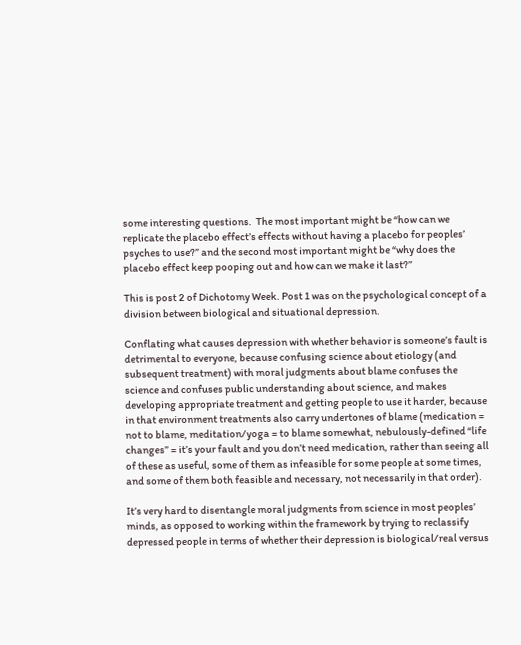some interesting questions.  The most important might be “how can we replicate the placebo effect’s effects without having a placebo for peoples’ psyches to use?” and the second most important might be “why does the placebo effect keep pooping out and how can we make it last?”

This is post 2 of Dichotomy Week. Post 1 was on the psychological concept of a division between biological and situational depression.

Conflating what causes depression with whether behavior is someone’s fault is detrimental to everyone, because confusing science about etiology (and subsequent treatment) with moral judgments about blame confuses the science and confuses public understanding about science, and makes developing appropriate treatment and getting people to use it harder, because in that environment treatments also carry undertones of blame (medication = not to blame, meditation/yoga = to blame somewhat, nebulously-defined “life changes” = it’s your fault and you don’t need medication, rather than seeing all of these as useful, some of them as infeasible for some people at some times, and some of them both feasible and necessary, not necessarily in that order).

It’s very hard to disentangle moral judgments from science in most peoples’ minds, as opposed to working within the framework by trying to reclassify depressed people in terms of whether their depression is biological/real versus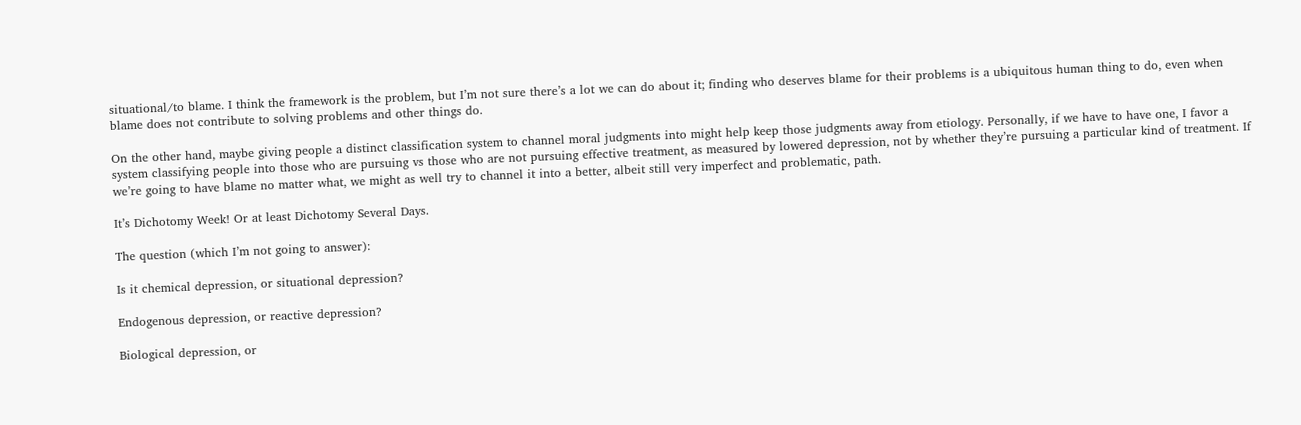situational/to blame. I think the framework is the problem, but I’m not sure there’s a lot we can do about it; finding who deserves blame for their problems is a ubiquitous human thing to do, even when blame does not contribute to solving problems and other things do.

On the other hand, maybe giving people a distinct classification system to channel moral judgments into might help keep those judgments away from etiology. Personally, if we have to have one, I favor a system classifying people into those who are pursuing vs those who are not pursuing effective treatment, as measured by lowered depression, not by whether they’re pursuing a particular kind of treatment. If we’re going to have blame no matter what, we might as well try to channel it into a better, albeit still very imperfect and problematic, path.

It’s Dichotomy Week! Or at least Dichotomy Several Days.

The question (which I’m not going to answer):

Is it chemical depression, or situational depression?

Endogenous depression, or reactive depression?

Biological depression, or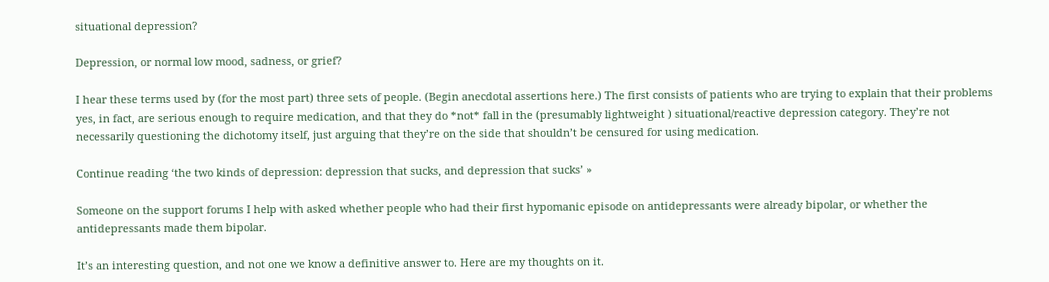situational depression?

Depression, or normal low mood, sadness, or grief?

I hear these terms used by (for the most part) three sets of people. (Begin anecdotal assertions here.) The first consists of patients who are trying to explain that their problems yes, in fact, are serious enough to require medication, and that they do *not* fall in the (presumably lightweight ) situational/reactive depression category. They’re not necessarily questioning the dichotomy itself, just arguing that they’re on the side that shouldn’t be censured for using medication.

Continue reading ‘the two kinds of depression: depression that sucks, and depression that sucks’ »

Someone on the support forums I help with asked whether people who had their first hypomanic episode on antidepressants were already bipolar, or whether the antidepressants made them bipolar.

It’s an interesting question, and not one we know a definitive answer to. Here are my thoughts on it.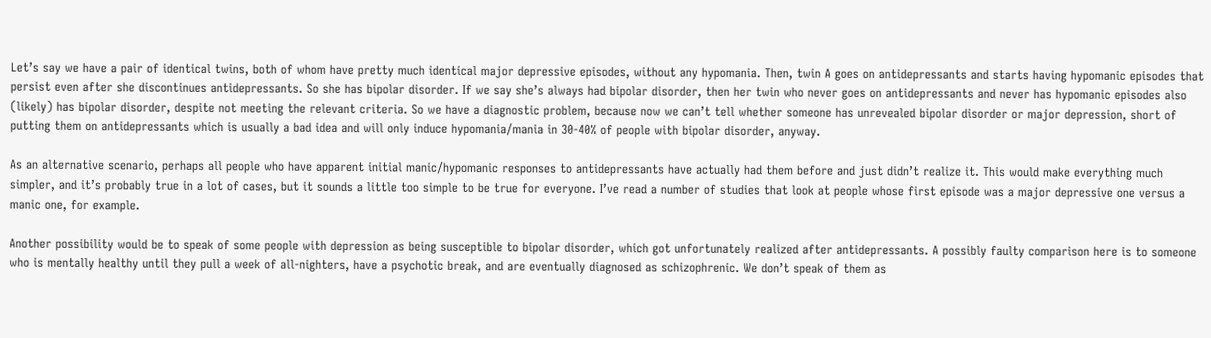Let’s say we have a pair of identical twins, both of whom have pretty much identical major depressive episodes, without any hypomania. Then, twin A goes on antidepressants and starts having hypomanic episodes that persist even after she discontinues antidepressants. So she has bipolar disorder. If we say she’s always had bipolar disorder, then her twin who never goes on antidepressants and never has hypomanic episodes also (likely) has bipolar disorder, despite not meeting the relevant criteria. So we have a diagnostic problem, because now we can’t tell whether someone has unrevealed bipolar disorder or major depression, short of putting them on antidepressants which is usually a bad idea and will only induce hypomania/mania in 30-40% of people with bipolar disorder, anyway.

As an alternative scenario, perhaps all people who have apparent initial manic/hypomanic responses to antidepressants have actually had them before and just didn’t realize it. This would make everything much simpler, and it’s probably true in a lot of cases, but it sounds a little too simple to be true for everyone. I’ve read a number of studies that look at people whose first episode was a major depressive one versus a manic one, for example.

Another possibility would be to speak of some people with depression as being susceptible to bipolar disorder, which got unfortunately realized after antidepressants. A possibly faulty comparison here is to someone who is mentally healthy until they pull a week of all-nighters, have a psychotic break, and are eventually diagnosed as schizophrenic. We don’t speak of them as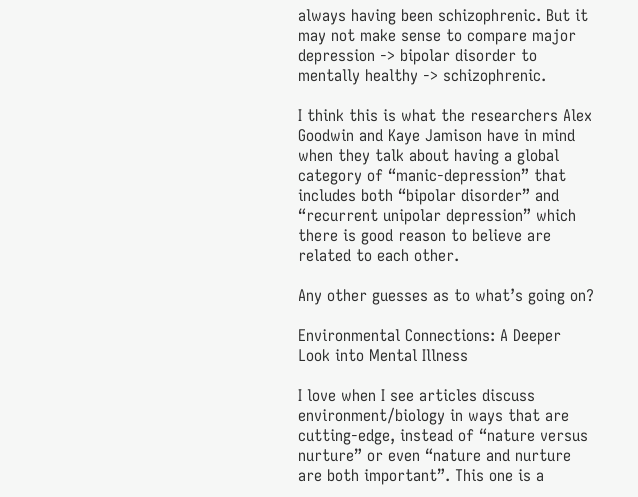always having been schizophrenic. But it may not make sense to compare major depression -> bipolar disorder to mentally healthy -> schizophrenic.

I think this is what the researchers Alex Goodwin and Kaye Jamison have in mind when they talk about having a global category of “manic-depression” that includes both “bipolar disorder” and “recurrent unipolar depression” which there is good reason to believe are related to each other.

Any other guesses as to what’s going on?

Environmental Connections: A Deeper Look into Mental Illness

I love when I see articles discuss environment/biology in ways that are cutting-edge, instead of “nature versus nurture” or even “nature and nurture are both important”. This one is a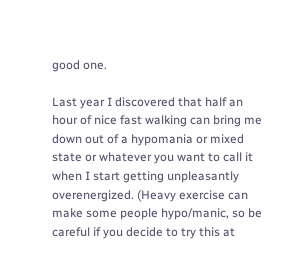good one.

Last year I discovered that half an hour of nice fast walking can bring me down out of a hypomania or mixed state or whatever you want to call it when I start getting unpleasantly overenergized. (Heavy exercise can make some people hypo/manic, so be careful if you decide to try this at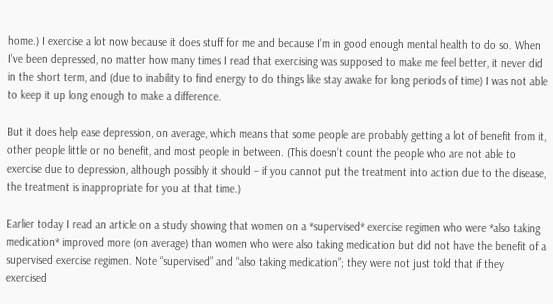home.) I exercise a lot now because it does stuff for me and because I’m in good enough mental health to do so. When I’ve been depressed, no matter how many times I read that exercising was supposed to make me feel better, it never did in the short term, and (due to inability to find energy to do things like stay awake for long periods of time) I was not able to keep it up long enough to make a difference.

But it does help ease depression, on average, which means that some people are probably getting a lot of benefit from it, other people little or no benefit, and most people in between. (This doesn’t count the people who are not able to exercise due to depression, although possibly it should – if you cannot put the treatment into action due to the disease, the treatment is inappropriate for you at that time.)

Earlier today I read an article on a study showing that women on a *supervised* exercise regimen who were *also taking medication* improved more (on average) than women who were also taking medication but did not have the benefit of a supervised exercise regimen. Note “supervised” and “also taking medication”; they were not just told that if they exercised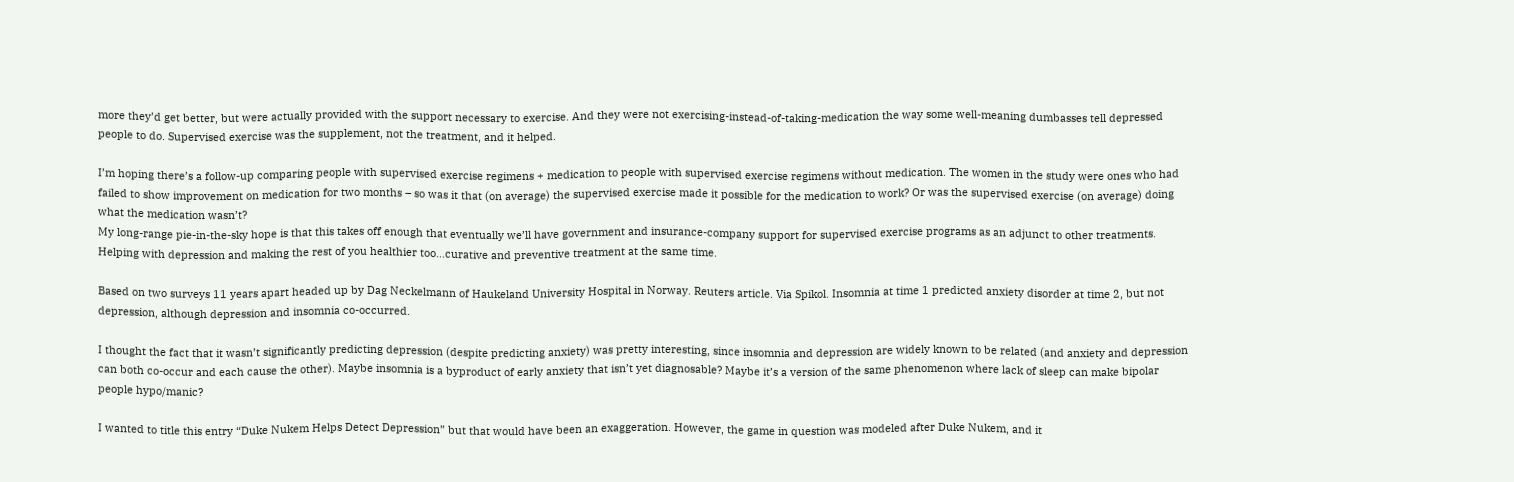more they’d get better, but were actually provided with the support necessary to exercise. And they were not exercising-instead-of-taking-medication the way some well-meaning dumbasses tell depressed people to do. Supervised exercise was the supplement, not the treatment, and it helped.

I’m hoping there’s a follow-up comparing people with supervised exercise regimens + medication to people with supervised exercise regimens without medication. The women in the study were ones who had failed to show improvement on medication for two months – so was it that (on average) the supervised exercise made it possible for the medication to work? Or was the supervised exercise (on average) doing what the medication wasn’t?
My long-range pie-in-the-sky hope is that this takes off enough that eventually we’ll have government and insurance-company support for supervised exercise programs as an adjunct to other treatments. Helping with depression and making the rest of you healthier too…curative and preventive treatment at the same time.

Based on two surveys 11 years apart headed up by Dag Neckelmann of Haukeland University Hospital in Norway. Reuters article. Via Spikol. Insomnia at time 1 predicted anxiety disorder at time 2, but not depression, although depression and insomnia co-occurred.

I thought the fact that it wasn’t significantly predicting depression (despite predicting anxiety) was pretty interesting, since insomnia and depression are widely known to be related (and anxiety and depression can both co-occur and each cause the other). Maybe insomnia is a byproduct of early anxiety that isn’t yet diagnosable? Maybe it’s a version of the same phenomenon where lack of sleep can make bipolar people hypo/manic?

I wanted to title this entry “Duke Nukem Helps Detect Depression” but that would have been an exaggeration. However, the game in question was modeled after Duke Nukem, and it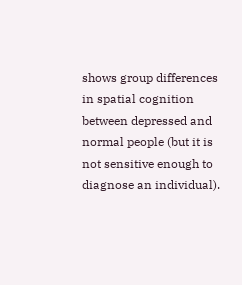shows group differences in spatial cognition between depressed and normal people (but it is not sensitive enough to diagnose an individual).